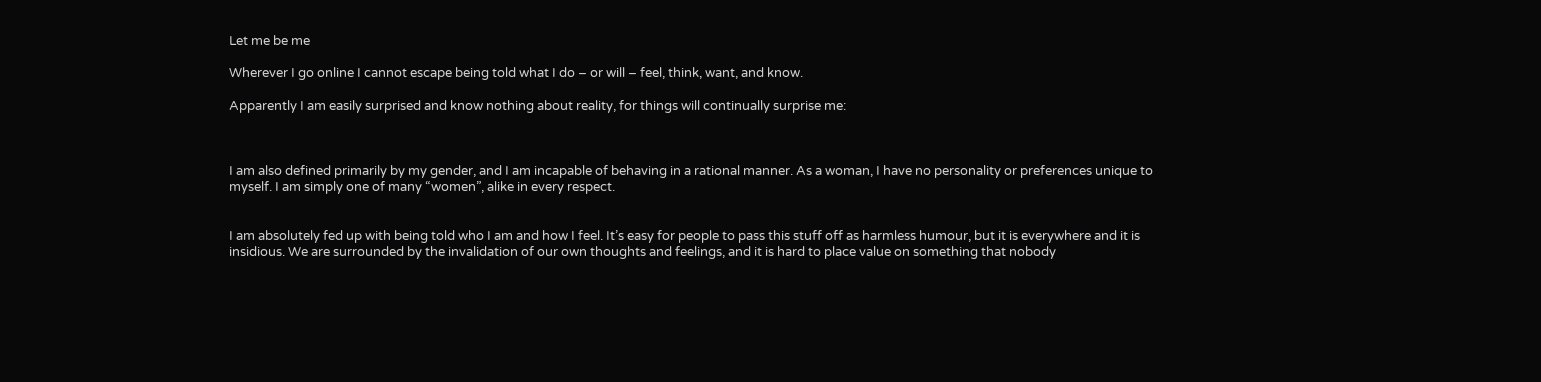Let me be me

Wherever I go online I cannot escape being told what I do – or will – feel, think, want, and know.

Apparently I am easily surprised and know nothing about reality, for things will continually surprise me:



I am also defined primarily by my gender, and I am incapable of behaving in a rational manner. As a woman, I have no personality or preferences unique to myself. I am simply one of many “women”, alike in every respect.


I am absolutely fed up with being told who I am and how I feel. It’s easy for people to pass this stuff off as harmless humour, but it is everywhere and it is insidious. We are surrounded by the invalidation of our own thoughts and feelings, and it is hard to place value on something that nobody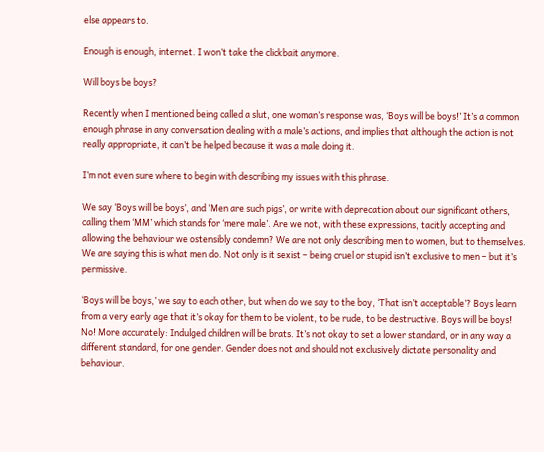else appears to.

Enough is enough, internet. I won’t take the clickbait anymore.

Will boys be boys?

Recently when I mentioned being called a slut, one woman’s response was, ‘Boys will be boys!’ It’s a common enough phrase in any conversation dealing with a male’s actions, and implies that although the action is not really appropriate, it can’t be helped because it was a male doing it.

I’m not even sure where to begin with describing my issues with this phrase.

We say ‘Boys will be boys’, and ‘Men are such pigs’, or write with deprecation about our significant others, calling them ‘MM’ which stands for ‘mere male’. Are we not, with these expressions, tacitly accepting and allowing the behaviour we ostensibly condemn? We are not only describing men to women, but to themselves. We are saying this is what men do. Not only is it sexist – being cruel or stupid isn’t exclusive to men – but it’s permissive.

‘Boys will be boys,’ we say to each other, but when do we say to the boy, ‘That isn’t acceptable’? Boys learn from a very early age that it’s okay for them to be violent, to be rude, to be destructive. Boys will be boys! No! More accurately: Indulged children will be brats. It’s not okay to set a lower standard, or in any way a different standard, for one gender. Gender does not and should not exclusively dictate personality and behaviour.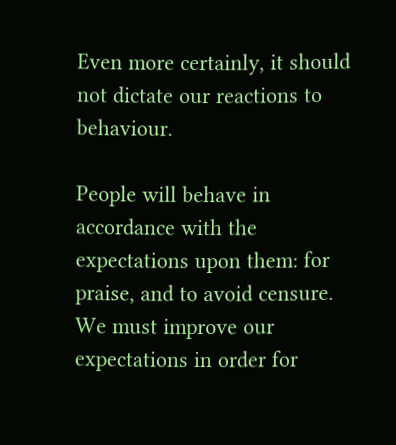Even more certainly, it should not dictate our reactions to behaviour.

People will behave in accordance with the expectations upon them: for praise, and to avoid censure. We must improve our expectations in order for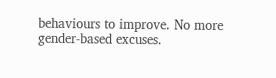behaviours to improve. No more gender-based excuses.